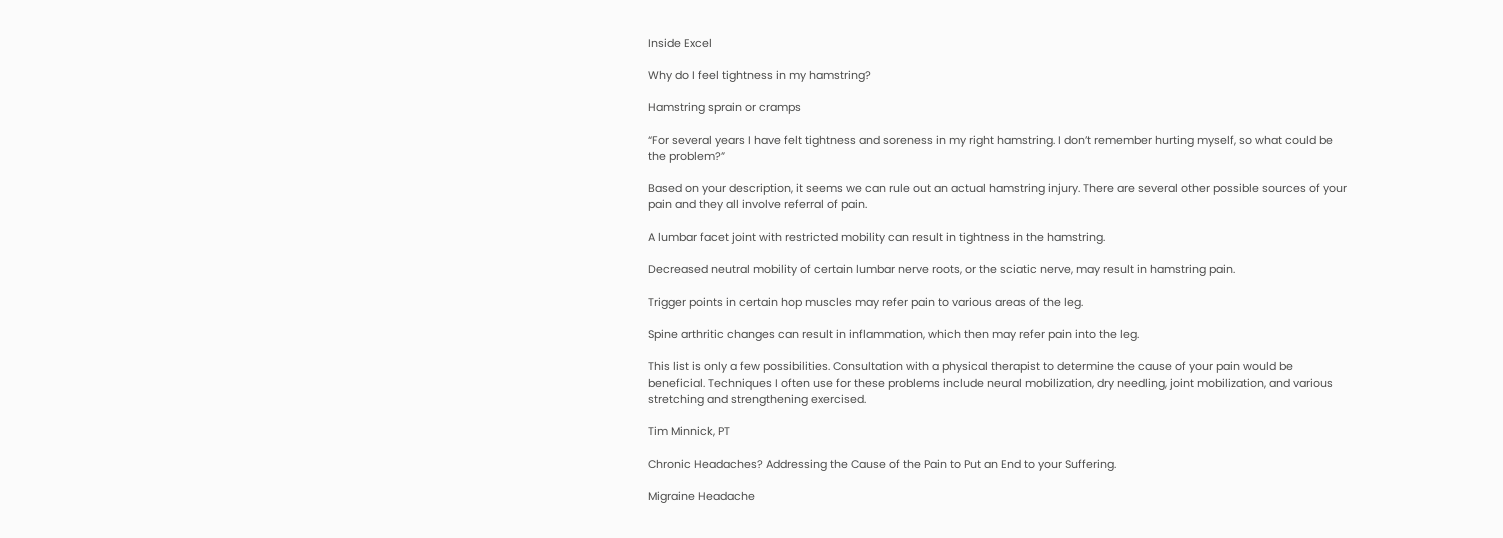Inside Excel

Why do I feel tightness in my hamstring?

Hamstring sprain or cramps

“For several years I have felt tightness and soreness in my right hamstring. I don’t remember hurting myself, so what could be the problem?”

Based on your description, it seems we can rule out an actual hamstring injury. There are several other possible sources of your pain and they all involve referral of pain.

A lumbar facet joint with restricted mobility can result in tightness in the hamstring.

Decreased neutral mobility of certain lumbar nerve roots, or the sciatic nerve, may result in hamstring pain.

Trigger points in certain hop muscles may refer pain to various areas of the leg.

Spine arthritic changes can result in inflammation, which then may refer pain into the leg.

This list is only a few possibilities. Consultation with a physical therapist to determine the cause of your pain would be beneficial. Techniques I often use for these problems include neural mobilization, dry needling, joint mobilization, and various stretching and strengthening exercised.

Tim Minnick, PT

Chronic Headaches? Addressing the Cause of the Pain to Put an End to your Suffering.

Migraine Headache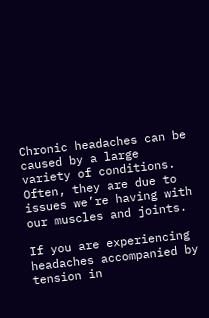Chronic headaches can be caused by a large variety of conditions. Often, they are due to issues we’re having with our muscles and joints.

If you are experiencing headaches accompanied by tension in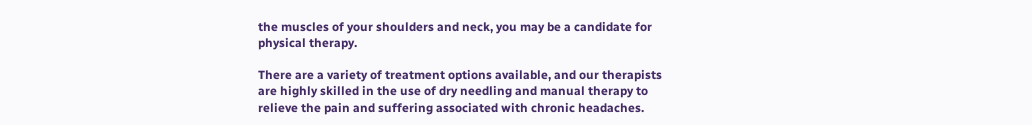the muscles of your shoulders and neck, you may be a candidate for physical therapy.

There are a variety of treatment options available, and our therapists are highly skilled in the use of dry needling and manual therapy to relieve the pain and suffering associated with chronic headaches.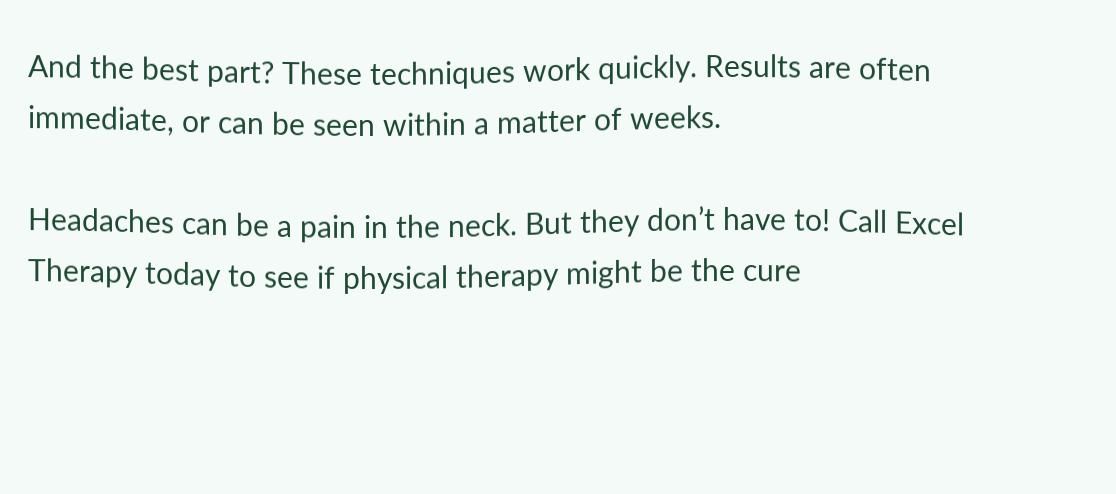And the best part? These techniques work quickly. Results are often immediate, or can be seen within a matter of weeks.

Headaches can be a pain in the neck. But they don’t have to! Call Excel Therapy today to see if physical therapy might be the cure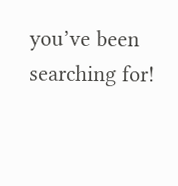you’ve been searching for!